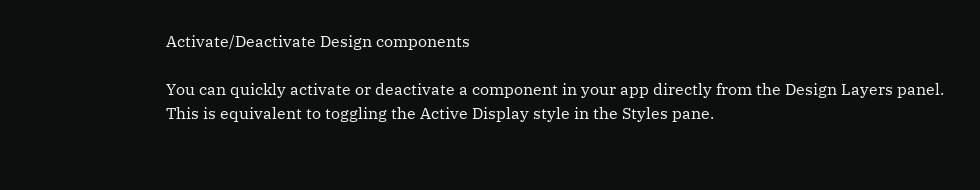Activate/Deactivate Design components

You can quickly activate or deactivate a component in your app directly from the Design Layers panel. This is equivalent to toggling the Active Display style in the Styles pane.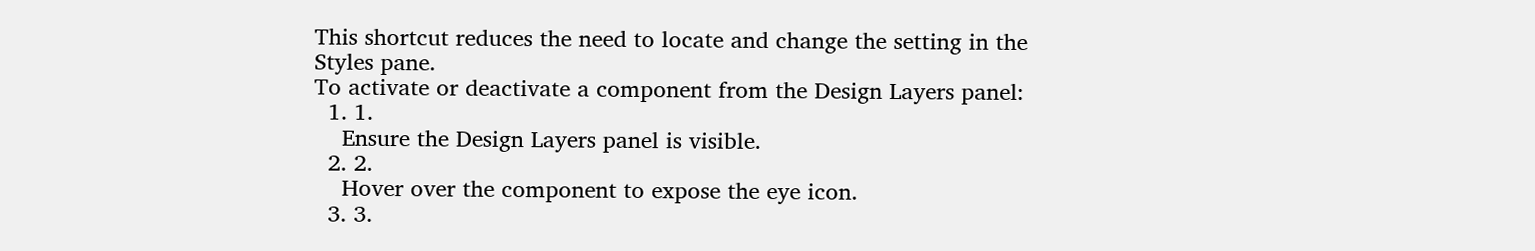This shortcut reduces the need to locate and change the setting in the Styles pane.
To activate or deactivate a component from the Design Layers panel:
  1. 1.
    Ensure the Design Layers panel is visible.
  2. 2.
    Hover over the component to expose the eye icon.
  3. 3.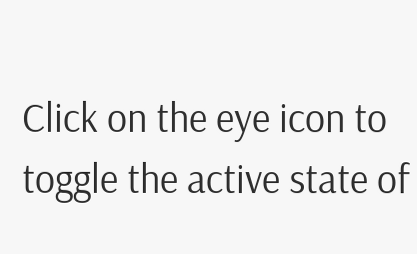Click on the eye icon to toggle the active state of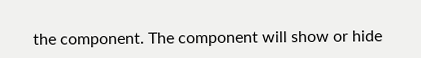the component. The component will show or hide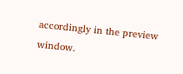accordingly in the preview window.